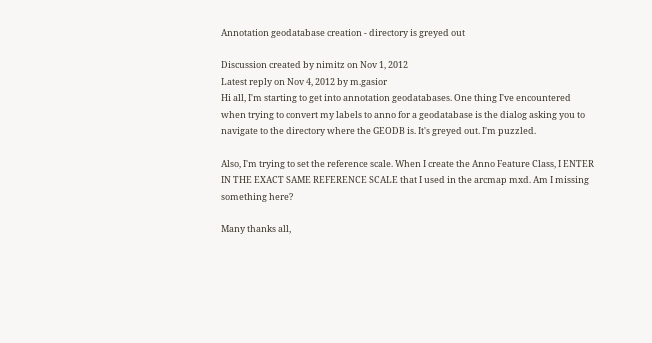Annotation geodatabase creation - directory is greyed out

Discussion created by nimitz on Nov 1, 2012
Latest reply on Nov 4, 2012 by m.gasior
Hi all, I'm starting to get into annotation geodatabases. One thing I've encountered when trying to convert my labels to anno for a geodatabase is the dialog asking you to navigate to the directory where the GEODB is. It's greyed out. I'm puzzled.

Also, I'm trying to set the reference scale. When I create the Anno Feature Class, I ENTER IN THE EXACT SAME REFERENCE SCALE that I used in the arcmap mxd. Am I missing something here?

Many thanks all,